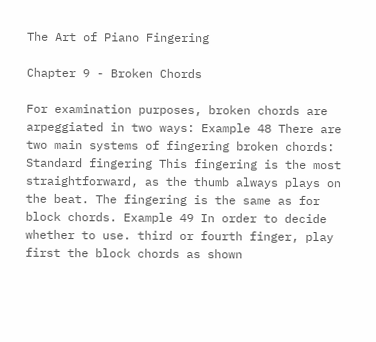The Art of Piano Fingering

Chapter 9 - Broken Chords

For examination purposes, broken chords are arpeggiated in two ways: Example 48 There are two main systems of fingering broken chords: Standard fingering This fingering is the most straightforward, as the thumb always plays on the beat. The fingering is the same as for block chords. Example 49 In order to decide whether to use. third or fourth finger, play first the block chords as shown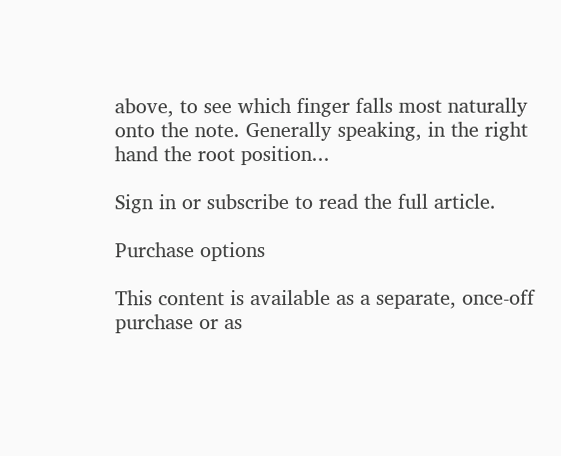above, to see which finger falls most naturally onto the note. Generally speaking, in the right hand the root position...

Sign in or subscribe to read the full article.

Purchase options

This content is available as a separate, once-off purchase or as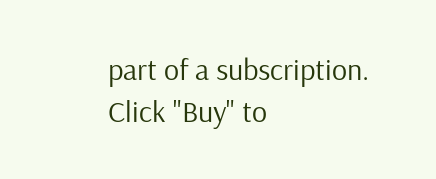part of a subscription. Click "Buy" to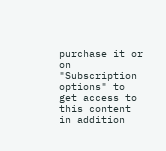purchase it or on "Subscription options" to get access to this content in addition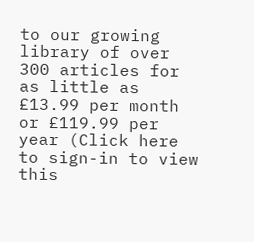to our growing library of over 300 articles for as little as £13.99 per month or £119.99 per year (Click here to sign-in to view this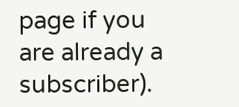page if you are already a subscriber).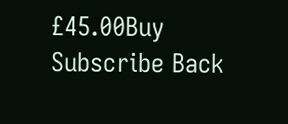£45.00Buy Subscribe Back